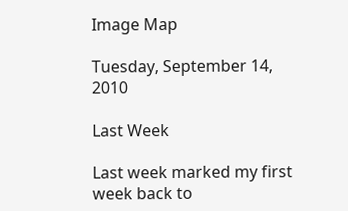Image Map

Tuesday, September 14, 2010

Last Week

Last week marked my first week back to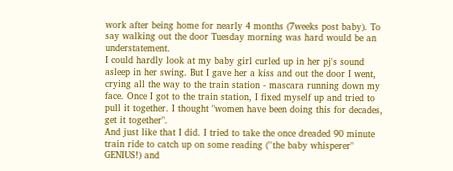work after being home for nearly 4 months (7weeks post baby). To say walking out the door Tuesday morning was hard would be an understatement.
I could hardly look at my baby girl curled up in her pj's sound asleep in her swing. But I gave her a kiss and out the door I went, crying all the way to the train station - mascara running down my face. Once I got to the train station, I fixed myself up and tried to pull it together. I thought "women have been doing this for decades, get it together".
And just like that I did. I tried to take the once dreaded 90 minute train ride to catch up on some reading (''the baby whisperer" GENIUS!) and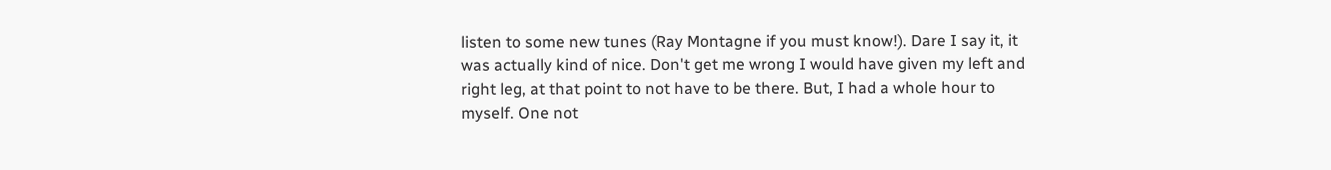listen to some new tunes (Ray Montagne if you must know!). Dare I say it, it was actually kind of nice. Don't get me wrong I would have given my left and right leg, at that point to not have to be there. But, I had a whole hour to myself. One not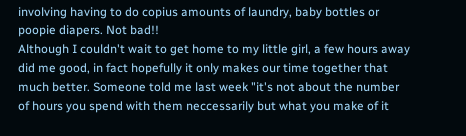involving having to do copius amounts of laundry, baby bottles or poopie diapers. Not bad!!
Although I couldn't wait to get home to my little girl, a few hours away did me good, in fact hopefully it only makes our time together that much better. Someone told me last week "it's not about the number of hours you spend with them neccessarily but what you make of it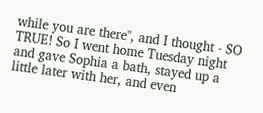while you are there", and I thought - SO TRUE! So I went home Tuesday night and gave Sophia a bath, stayed up a little later with her, and even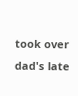took over dad's late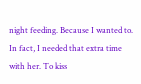night feeding. Because I wanted to. In fact, I needed that extra time with her. To kiss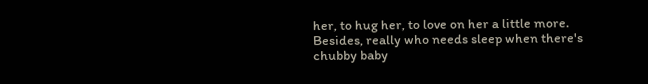her, to hug her, to love on her a little more. Besides, really who needs sleep when there's chubby baby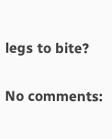legs to bite?

No comments: